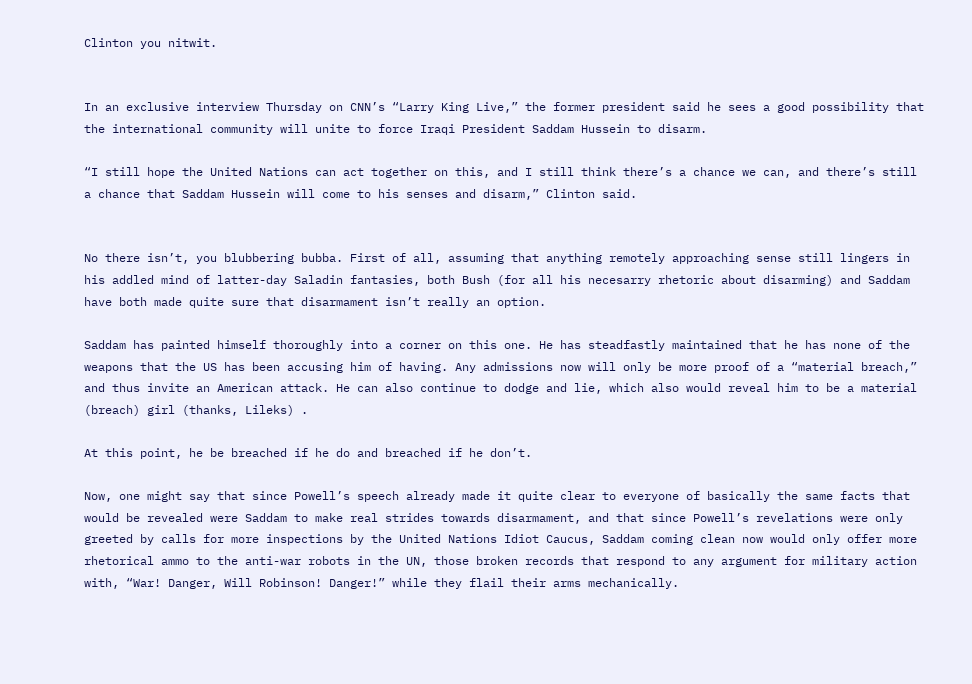Clinton you nitwit.


In an exclusive interview Thursday on CNN’s “Larry King Live,” the former president said he sees a good possibility that the international community will unite to force Iraqi President Saddam Hussein to disarm.

“I still hope the United Nations can act together on this, and I still think there’s a chance we can, and there’s still a chance that Saddam Hussein will come to his senses and disarm,” Clinton said.


No there isn’t, you blubbering bubba. First of all, assuming that anything remotely approaching sense still lingers in his addled mind of latter-day Saladin fantasies, both Bush (for all his necesarry rhetoric about disarming) and Saddam have both made quite sure that disarmament isn’t really an option.

Saddam has painted himself thoroughly into a corner on this one. He has steadfastly maintained that he has none of the weapons that the US has been accusing him of having. Any admissions now will only be more proof of a “material breach,” and thus invite an American attack. He can also continue to dodge and lie, which also would reveal him to be a material (breach) girl (thanks, Lileks) .

At this point, he be breached if he do and breached if he don’t.

Now, one might say that since Powell’s speech already made it quite clear to everyone of basically the same facts that would be revealed were Saddam to make real strides towards disarmament, and that since Powell’s revelations were only greeted by calls for more inspections by the United Nations Idiot Caucus, Saddam coming clean now would only offer more rhetorical ammo to the anti-war robots in the UN, those broken records that respond to any argument for military action with, “War! Danger, Will Robinson! Danger!” while they flail their arms mechanically.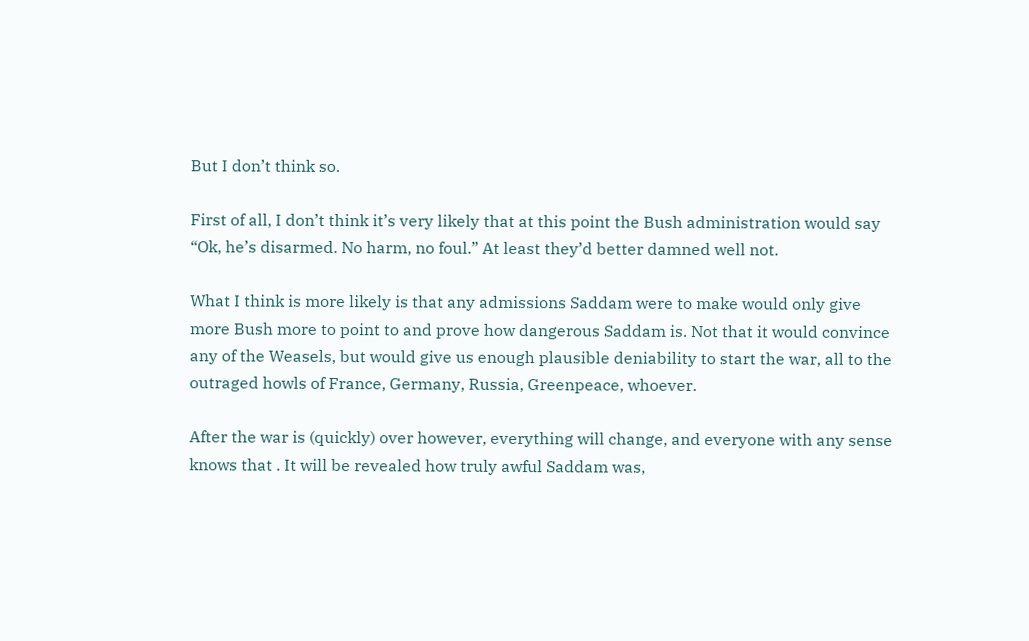But I don’t think so.

First of all, I don’t think it’s very likely that at this point the Bush administration would say “Ok, he’s disarmed. No harm, no foul.” At least they’d better damned well not.

What I think is more likely is that any admissions Saddam were to make would only give more Bush more to point to and prove how dangerous Saddam is. Not that it would convince any of the Weasels, but would give us enough plausible deniability to start the war, all to the outraged howls of France, Germany, Russia, Greenpeace, whoever.

After the war is (quickly) over however, everything will change, and everyone with any sense knows that . It will be revealed how truly awful Saddam was,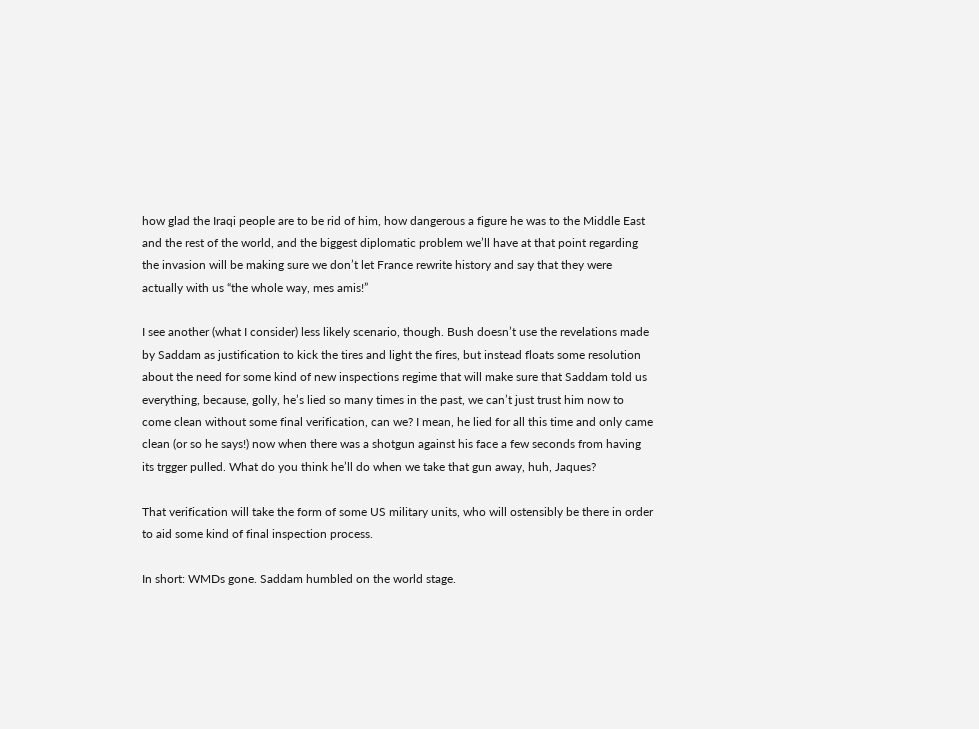how glad the Iraqi people are to be rid of him, how dangerous a figure he was to the Middle East and the rest of the world, and the biggest diplomatic problem we’ll have at that point regarding the invasion will be making sure we don’t let France rewrite history and say that they were actually with us “the whole way, mes amis!”

I see another (what I consider) less likely scenario, though. Bush doesn’t use the revelations made by Saddam as justification to kick the tires and light the fires, but instead floats some resolution about the need for some kind of new inspections regime that will make sure that Saddam told us everything, because, golly, he’s lied so many times in the past, we can’t just trust him now to come clean without some final verification, can we? I mean, he lied for all this time and only came clean (or so he says!) now when there was a shotgun against his face a few seconds from having its trgger pulled. What do you think he’ll do when we take that gun away, huh, Jaques?

That verification will take the form of some US military units, who will ostensibly be there in order to aid some kind of final inspection process.

In short: WMDs gone. Saddam humbled on the world stage.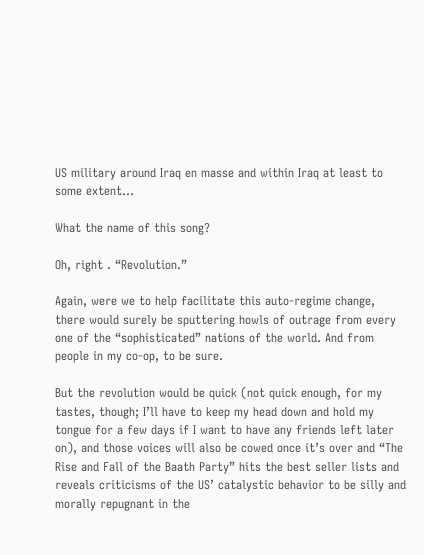US military around Iraq en masse and within Iraq at least to some extent…

What the name of this song?

Oh, right . “Revolution.”

Again, were we to help facilitate this auto-regime change, there would surely be sputtering howls of outrage from every one of the “sophisticated” nations of the world. And from people in my co-op, to be sure.

But the revolution would be quick (not quick enough, for my tastes, though; I’ll have to keep my head down and hold my tongue for a few days if I want to have any friends left later on), and those voices will also be cowed once it’s over and “The Rise and Fall of the Baath Party” hits the best seller lists and reveals criticisms of the US’ catalystic behavior to be silly and morally repugnant in the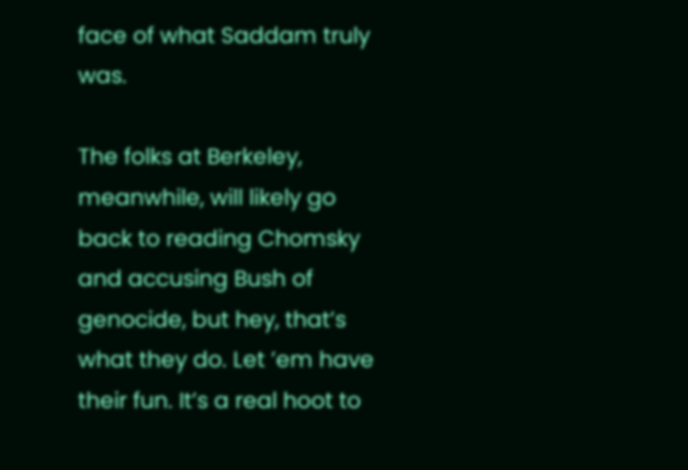face of what Saddam truly was.

The folks at Berkeley, meanwhile, will likely go back to reading Chomsky and accusing Bush of genocide, but hey, that’s what they do. Let ’em have their fun. It’s a real hoot to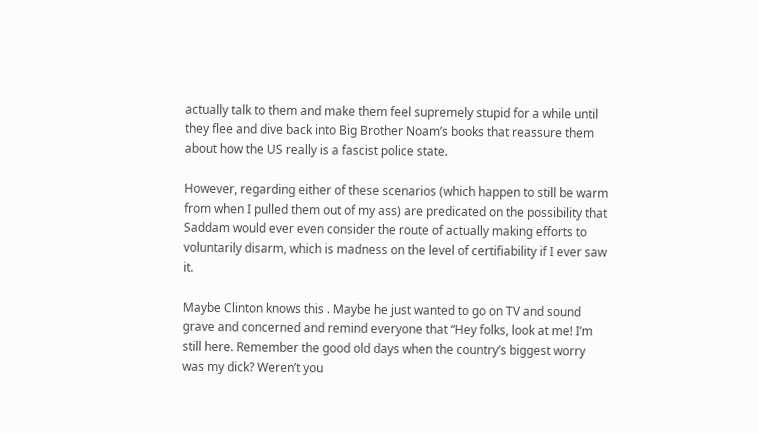actually talk to them and make them feel supremely stupid for a while until they flee and dive back into Big Brother Noam’s books that reassure them about how the US really is a fascist police state.

However, regarding either of these scenarios (which happen to still be warm from when I pulled them out of my ass) are predicated on the possibility that Saddam would ever even consider the route of actually making efforts to voluntarily disarm, which is madness on the level of certifiability if I ever saw it.

Maybe Clinton knows this . Maybe he just wanted to go on TV and sound grave and concerned and remind everyone that “Hey folks, look at me! I’m still here. Remember the good old days when the country’s biggest worry was my dick? Weren’t you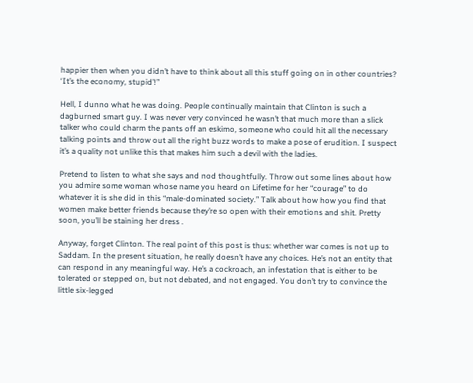happier then when you didn’t have to think about all this stuff going on in other countries? ‘It’s the economy, stupid’!”

Hell, I dunno what he was doing. People continually maintain that Clinton is such a dagburned smart guy. I was never very convinced he wasn’t that much more than a slick talker who could charm the pants off an eskimo, someone who could hit all the necessary talking points and throw out all the right buzz words to make a pose of erudition. I suspect it’s a quality not unlike this that makes him such a devil with the ladies.

Pretend to listen to what she says and nod thoughtfully. Throw out some lines about how you admire some woman whose name you heard on Lifetime for her “courage” to do whatever it is she did in this “male-dominated society.” Talk about how how you find that women make better friends because they’re so open with their emotions and shit. Pretty soon, you’ll be staining her dress .

Anyway, forget Clinton. The real point of this post is thus: whether war comes is not up to Saddam. In the present situation, he really doesn’t have any choices. He’s not an entity that can respond in any meaningful way. He’s a cockroach, an infestation that is either to be tolerated or stepped on, but not debated, and not engaged. You don’t try to convince the little six-legged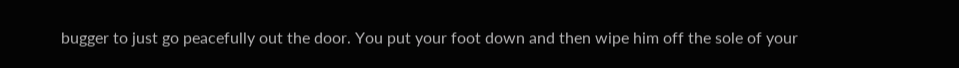bugger to just go peacefully out the door. You put your foot down and then wipe him off the sole of your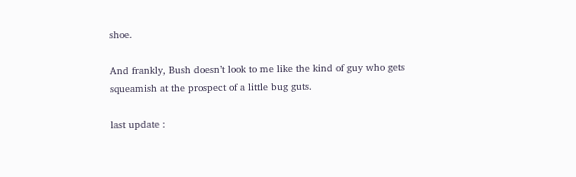shoe.

And frankly, Bush doesn’t look to me like the kind of guy who gets squeamish at the prospect of a little bug guts.

last update :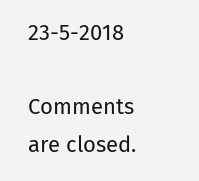23-5-2018

Comments are closed.